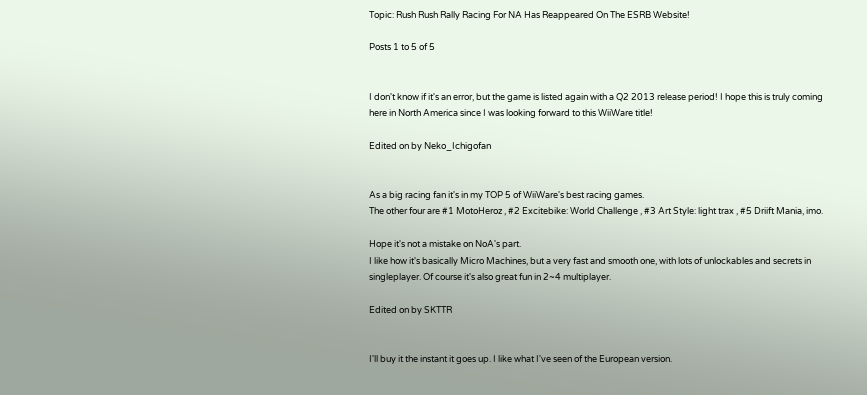Topic: Rush Rush Rally Racing For NA Has Reappeared On The ESRB Website!

Posts 1 to 5 of 5


I don't know if it's an error, but the game is listed again with a Q2 2013 release period! I hope this is truly coming here in North America since I was looking forward to this WiiWare title!

Edited on by Neko_Ichigofan


As a big racing fan it's in my TOP 5 of WiiWare's best racing games.
The other four are #1 MotoHeroz , #2 Excitebike: World Challenge , #3 Art Style: light trax , #5 Driift Mania, imo.

Hope it's not a mistake on NoA's part.
I like how it's basically Micro Machines, but a very fast and smooth one, with lots of unlockables and secrets in singleplayer. Of course it's also great fun in 2~4 multiplayer.

Edited on by SKTTR


I'll buy it the instant it goes up. I like what I've seen of the European version.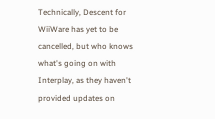Technically, Descent for WiiWare has yet to be cancelled, but who knows what's going on with Interplay, as they haven't provided updates on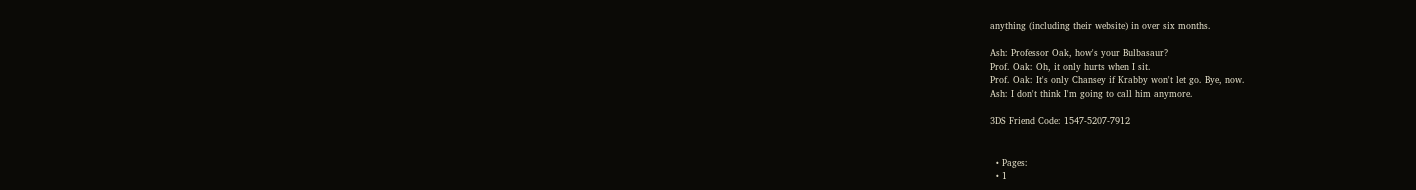anything (including their website) in over six months.

Ash: Professor Oak, how's your Bulbasaur?
Prof. Oak: Oh, it only hurts when I sit.
Prof. Oak: It's only Chansey if Krabby won't let go. Bye, now.
Ash: I don't think I'm going to call him anymore.

3DS Friend Code: 1547-5207-7912


  • Pages:
  • 1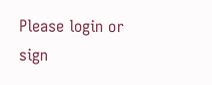Please login or sign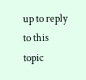up to reply to this topic